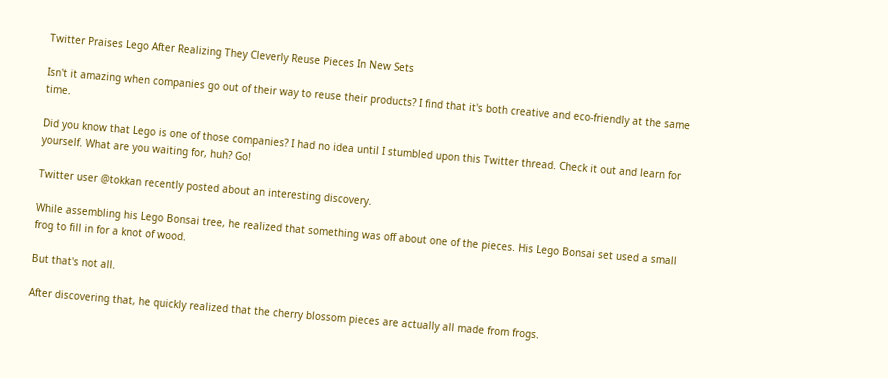Twitter Praises Lego After Realizing They Cleverly Reuse Pieces In New Sets

Isn't it amazing when companies go out of their way to reuse their products? I find that it's both creative and eco-friendly at the same time.

Did you know that Lego is one of those companies? I had no idea until I stumbled upon this Twitter thread. Check it out and learn for yourself. What are you waiting for, huh? Go!

Twitter user @tokkan recently posted about an interesting discovery.

While assembling his Lego Bonsai tree, he realized that something was off about one of the pieces. His Lego Bonsai set used a small frog to fill in for a knot of wood.

But that's not all.

After discovering that, he quickly realized that the cherry blossom pieces are actually all made from frogs.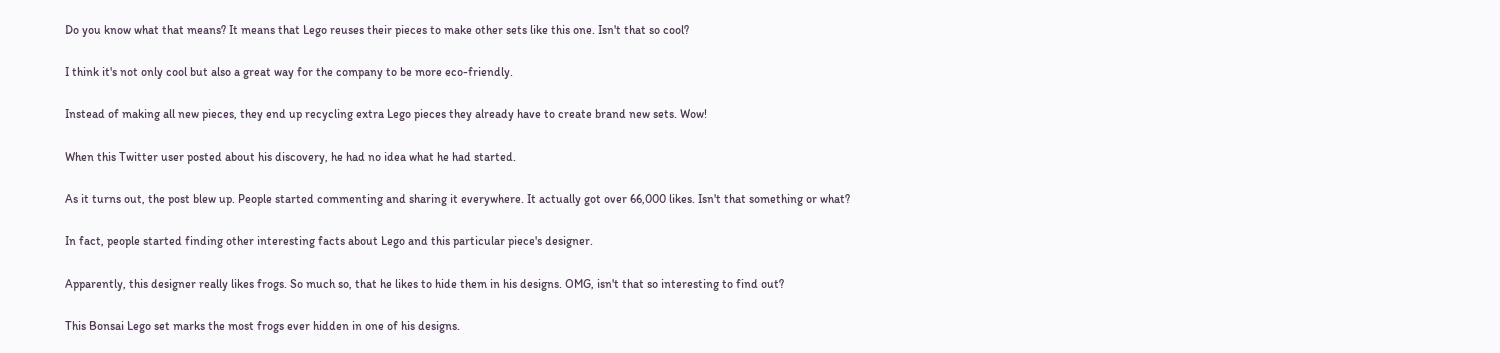Do you know what that means? It means that Lego reuses their pieces to make other sets like this one. Isn't that so cool?

I think it's not only cool but also a great way for the company to be more eco-friendly.

Instead of making all new pieces, they end up recycling extra Lego pieces they already have to create brand new sets. Wow!

When this Twitter user posted about his discovery, he had no idea what he had started.

As it turns out, the post blew up. People started commenting and sharing it everywhere. It actually got over 66,000 likes. Isn't that something or what?

In fact, people started finding other interesting facts about Lego and this particular piece's designer.

Apparently, this designer really likes frogs. So much so, that he likes to hide them in his designs. OMG, isn't that so interesting to find out?

This Bonsai Lego set marks the most frogs ever hidden in one of his designs.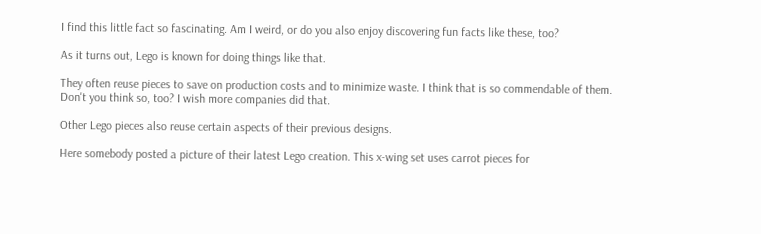I find this little fact so fascinating. Am I weird, or do you also enjoy discovering fun facts like these, too?

As it turns out, Lego is known for doing things like that.

They often reuse pieces to save on production costs and to minimize waste. I think that is so commendable of them. Don't you think so, too? I wish more companies did that.

Other Lego pieces also reuse certain aspects of their previous designs.

Here somebody posted a picture of their latest Lego creation. This x-wing set uses carrot pieces for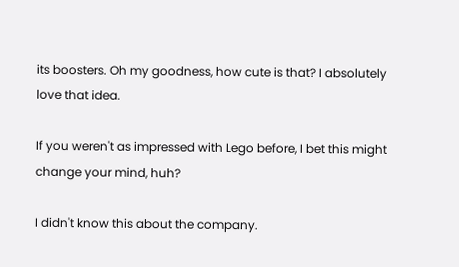its boosters. Oh my goodness, how cute is that? I absolutely love that idea.

If you weren't as impressed with Lego before, I bet this might change your mind, huh?

I didn't know this about the company.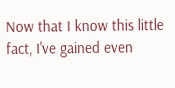Now that I know this little fact, I've gained even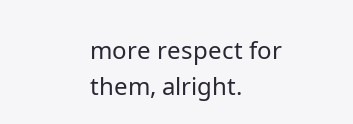more respect for them, alright.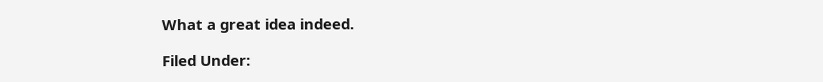What a great idea indeed.

Filed Under: